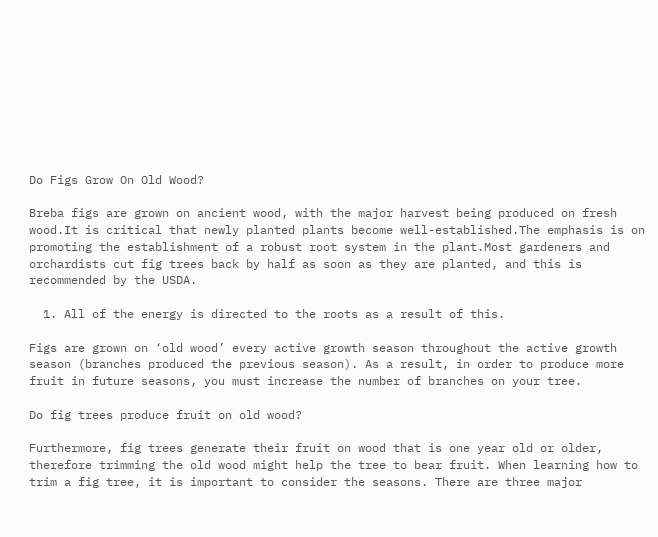Do Figs Grow On Old Wood?

Breba figs are grown on ancient wood, with the major harvest being produced on fresh wood.It is critical that newly planted plants become well-established.The emphasis is on promoting the establishment of a robust root system in the plant.Most gardeners and orchardists cut fig trees back by half as soon as they are planted, and this is recommended by the USDA.

  1. All of the energy is directed to the roots as a result of this.

Figs are grown on ‘old wood’ every active growth season throughout the active growth season (branches produced the previous season). As a result, in order to produce more fruit in future seasons, you must increase the number of branches on your tree.

Do fig trees produce fruit on old wood?

Furthermore, fig trees generate their fruit on wood that is one year old or older, therefore trimming the old wood might help the tree to bear fruit. When learning how to trim a fig tree, it is important to consider the seasons. There are three major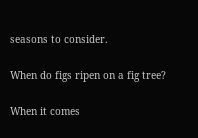seasons to consider.

When do figs ripen on a fig tree?

When it comes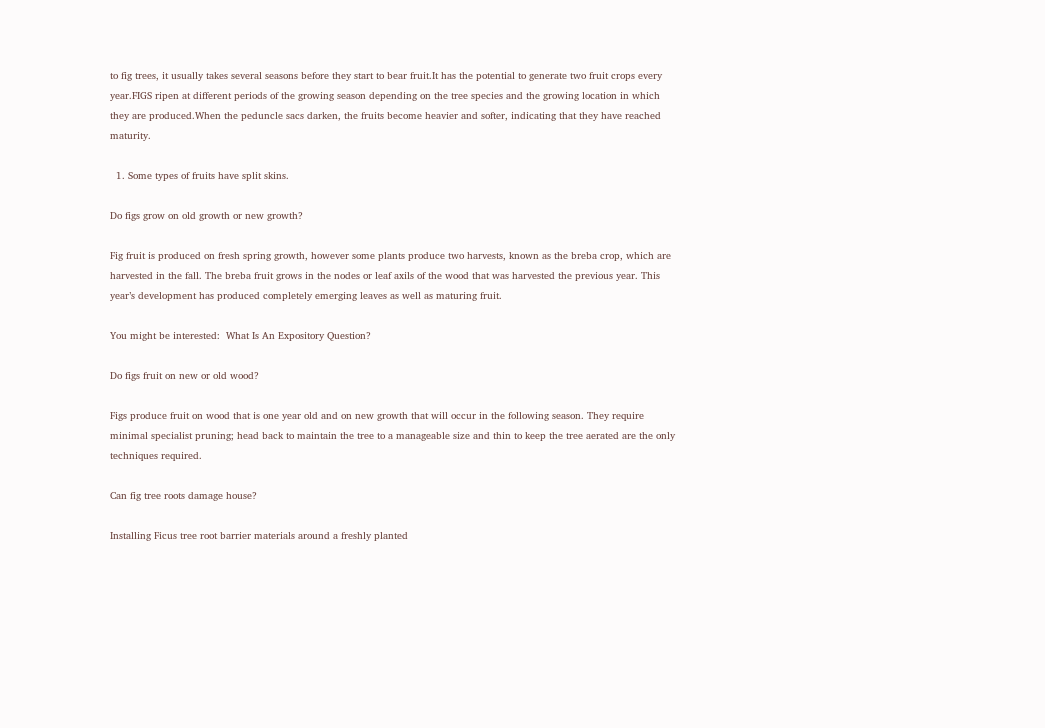to fig trees, it usually takes several seasons before they start to bear fruit.It has the potential to generate two fruit crops every year.FIGS ripen at different periods of the growing season depending on the tree species and the growing location in which they are produced.When the peduncle sacs darken, the fruits become heavier and softer, indicating that they have reached maturity.

  1. Some types of fruits have split skins.

Do figs grow on old growth or new growth?

Fig fruit is produced on fresh spring growth, however some plants produce two harvests, known as the breba crop, which are harvested in the fall. The breba fruit grows in the nodes or leaf axils of the wood that was harvested the previous year. This year’s development has produced completely emerging leaves as well as maturing fruit.

You might be interested:  What Is An Expository Question?

Do figs fruit on new or old wood?

Figs produce fruit on wood that is one year old and on new growth that will occur in the following season. They require minimal specialist pruning; head back to maintain the tree to a manageable size and thin to keep the tree aerated are the only techniques required.

Can fig tree roots damage house?

Installing Ficus tree root barrier materials around a freshly planted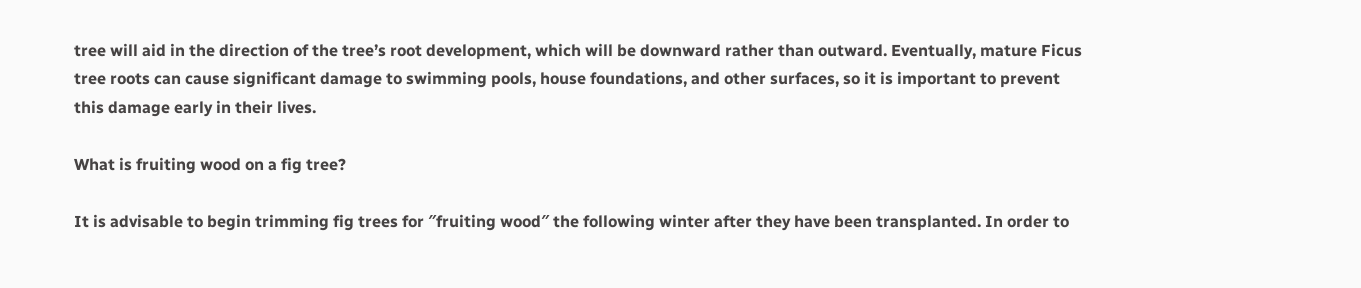tree will aid in the direction of the tree’s root development, which will be downward rather than outward. Eventually, mature Ficus tree roots can cause significant damage to swimming pools, house foundations, and other surfaces, so it is important to prevent this damage early in their lives.

What is fruiting wood on a fig tree?

It is advisable to begin trimming fig trees for ″fruiting wood″ the following winter after they have been transplanted. In order to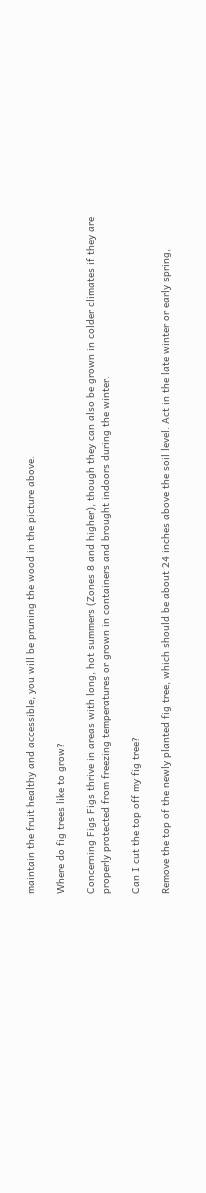maintain the fruit healthy and accessible, you will be pruning the wood in the picture above.

Where do fig trees like to grow?

Concerning Figs Figs thrive in areas with long, hot summers (Zones 8 and higher), though they can also be grown in colder climates if they are properly protected from freezing temperatures or grown in containers and brought indoors during the winter.

Can I cut the top off my fig tree?

Remove the top of the newly planted fig tree, which should be about 24 inches above the soil level. Act in the late winter or early spring,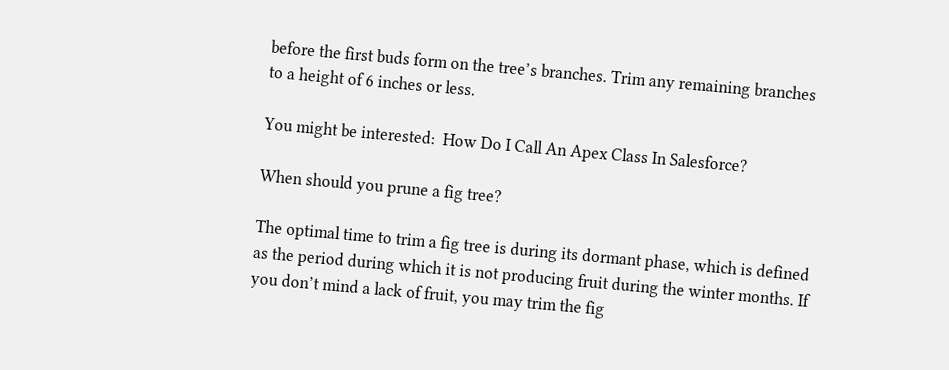before the first buds form on the tree’s branches. Trim any remaining branches to a height of 6 inches or less.

You might be interested:  How Do I Call An Apex Class In Salesforce?

When should you prune a fig tree?

The optimal time to trim a fig tree is during its dormant phase, which is defined as the period during which it is not producing fruit during the winter months. If you don’t mind a lack of fruit, you may trim the fig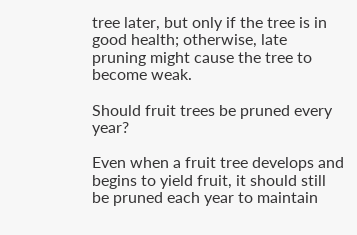tree later, but only if the tree is in good health; otherwise, late pruning might cause the tree to become weak.

Should fruit trees be pruned every year?

Even when a fruit tree develops and begins to yield fruit, it should still be pruned each year to maintain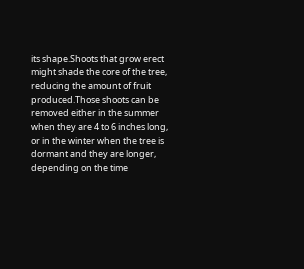its shape.Shoots that grow erect might shade the core of the tree, reducing the amount of fruit produced.Those shoots can be removed either in the summer when they are 4 to 6 inches long, or in the winter when the tree is dormant and they are longer, depending on the time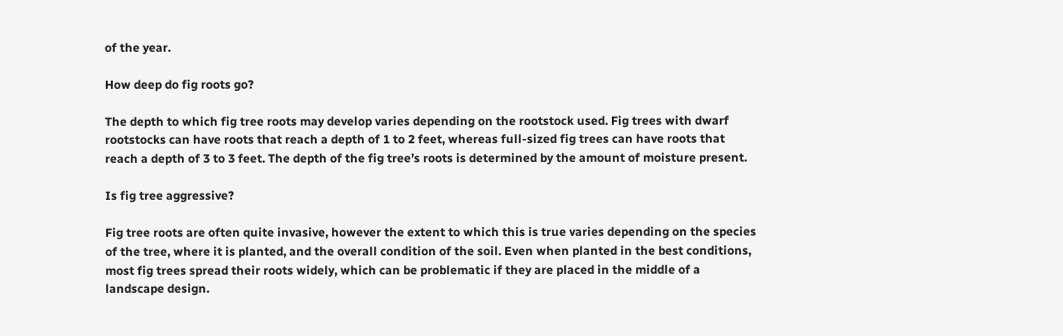of the year.

How deep do fig roots go?

The depth to which fig tree roots may develop varies depending on the rootstock used. Fig trees with dwarf rootstocks can have roots that reach a depth of 1 to 2 feet, whereas full-sized fig trees can have roots that reach a depth of 3 to 3 feet. The depth of the fig tree’s roots is determined by the amount of moisture present.

Is fig tree aggressive?

Fig tree roots are often quite invasive, however the extent to which this is true varies depending on the species of the tree, where it is planted, and the overall condition of the soil. Even when planted in the best conditions, most fig trees spread their roots widely, which can be problematic if they are placed in the middle of a landscape design.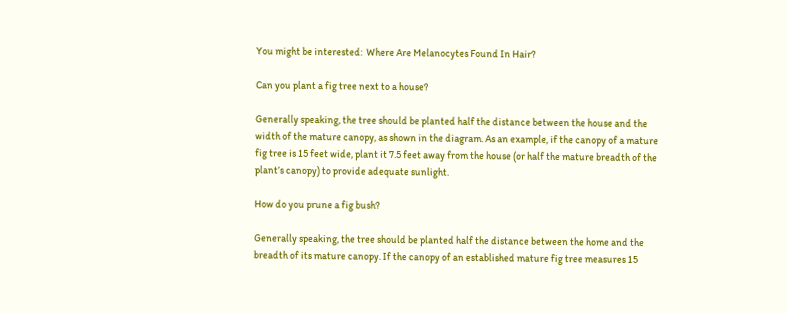You might be interested:  Where Are Melanocytes Found In Hair?

Can you plant a fig tree next to a house?

Generally speaking, the tree should be planted half the distance between the house and the width of the mature canopy, as shown in the diagram. As an example, if the canopy of a mature fig tree is 15 feet wide, plant it 7.5 feet away from the house (or half the mature breadth of the plant’s canopy) to provide adequate sunlight.

How do you prune a fig bush?

Generally speaking, the tree should be planted half the distance between the home and the breadth of its mature canopy. If the canopy of an established mature fig tree measures 15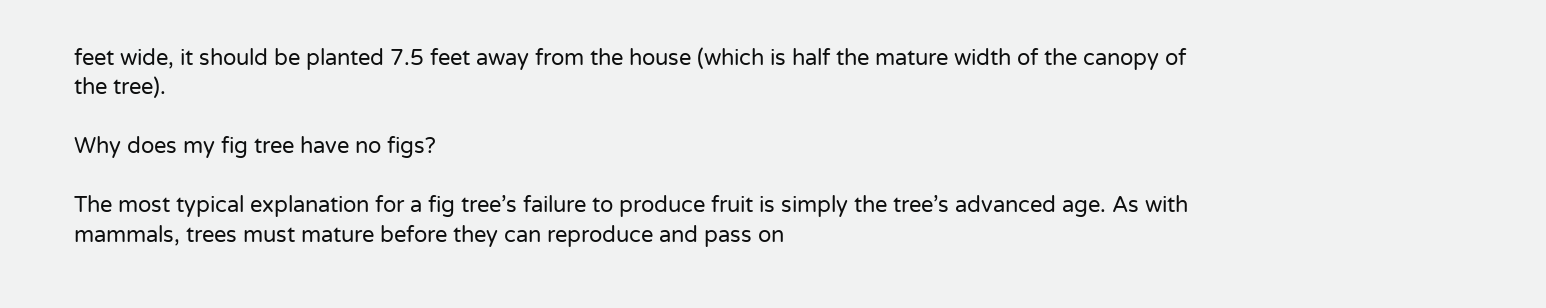feet wide, it should be planted 7.5 feet away from the house (which is half the mature width of the canopy of the tree).

Why does my fig tree have no figs?

The most typical explanation for a fig tree’s failure to produce fruit is simply the tree’s advanced age. As with mammals, trees must mature before they can reproduce and pass on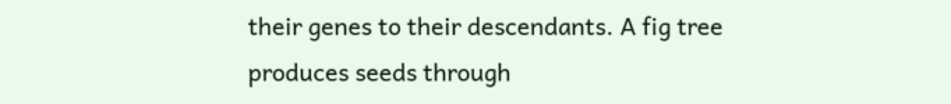their genes to their descendants. A fig tree produces seeds through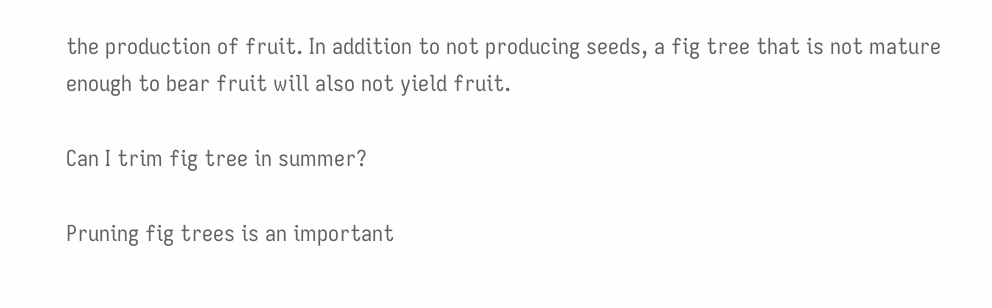the production of fruit. In addition to not producing seeds, a fig tree that is not mature enough to bear fruit will also not yield fruit.

Can I trim fig tree in summer?

Pruning fig trees is an important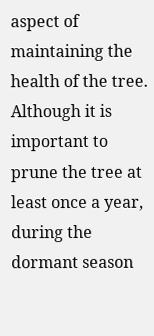aspect of maintaining the health of the tree. Although it is important to prune the tree at least once a year, during the dormant season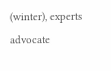(winter), experts advocate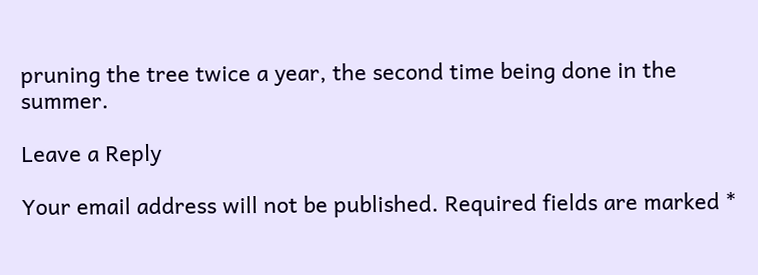pruning the tree twice a year, the second time being done in the summer.

Leave a Reply

Your email address will not be published. Required fields are marked *